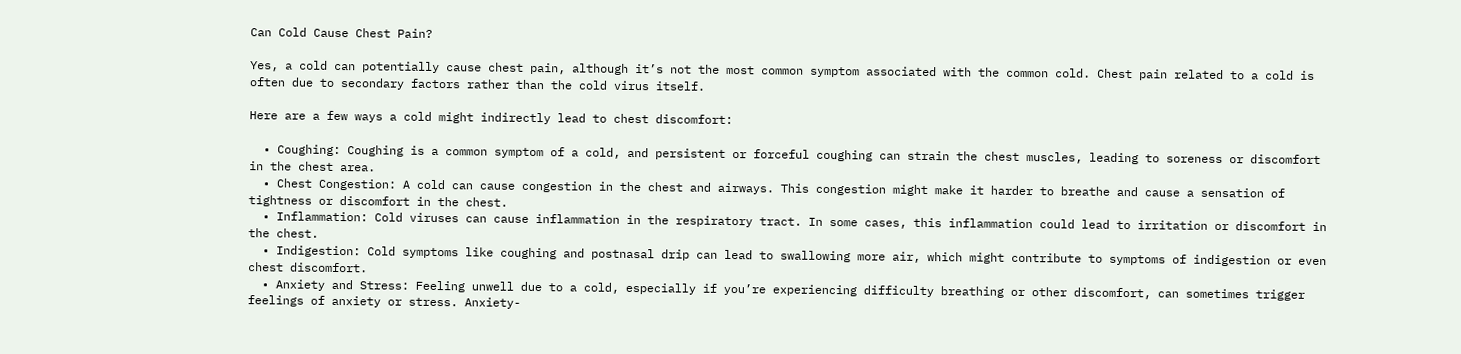Can Cold Cause Chest Pain?

Yes, a cold can potentially cause chest pain, although it’s not the most common symptom associated with the common cold. Chest pain related to a cold is often due to secondary factors rather than the cold virus itself.

Here are a few ways a cold might indirectly lead to chest discomfort:

  • Coughing: Coughing is a common symptom of a cold, and persistent or forceful coughing can strain the chest muscles, leading to soreness or discomfort in the chest area.
  • Chest Congestion: A cold can cause congestion in the chest and airways. This congestion might make it harder to breathe and cause a sensation of tightness or discomfort in the chest.
  • Inflammation: Cold viruses can cause inflammation in the respiratory tract. In some cases, this inflammation could lead to irritation or discomfort in the chest.
  • Indigestion: Cold symptoms like coughing and postnasal drip can lead to swallowing more air, which might contribute to symptoms of indigestion or even chest discomfort.
  • Anxiety and Stress: Feeling unwell due to a cold, especially if you’re experiencing difficulty breathing or other discomfort, can sometimes trigger feelings of anxiety or stress. Anxiety-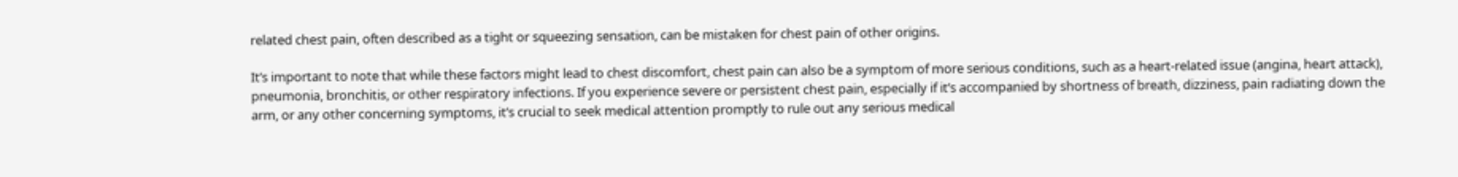related chest pain, often described as a tight or squeezing sensation, can be mistaken for chest pain of other origins.

It’s important to note that while these factors might lead to chest discomfort, chest pain can also be a symptom of more serious conditions, such as a heart-related issue (angina, heart attack), pneumonia, bronchitis, or other respiratory infections. If you experience severe or persistent chest pain, especially if it’s accompanied by shortness of breath, dizziness, pain radiating down the arm, or any other concerning symptoms, it’s crucial to seek medical attention promptly to rule out any serious medical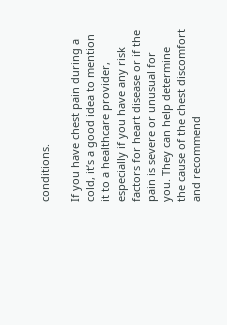conditions.

If you have chest pain during a cold, it’s a good idea to mention it to a healthcare provider, especially if you have any risk factors for heart disease or if the pain is severe or unusual for you. They can help determine the cause of the chest discomfort and recommend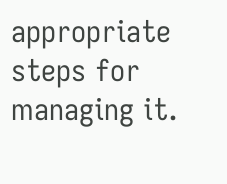appropriate steps for managing it.